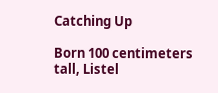Catching Up

Born 100 centimeters tall, Listel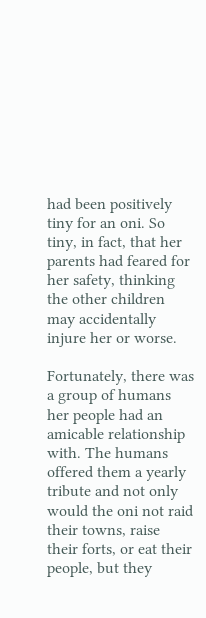had been positively tiny for an oni. So tiny, in fact, that her parents had feared for her safety, thinking the other children may accidentally injure her or worse.

Fortunately, there was a group of humans her people had an amicable relationship with. The humans offered them a yearly tribute and not only would the oni not raid their towns, raise their forts, or eat their people, but they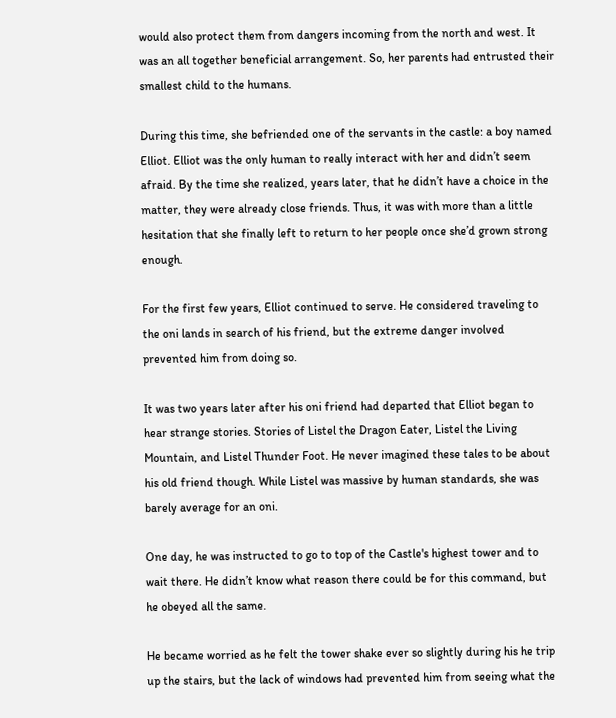would also protect them from dangers incoming from the north and west. It was an all together beneficial arrangement. So, her parents had entrusted their smallest child to the humans.

During this time, she befriended one of the servants in the castle: a boy named Elliot. Elliot was the only human to really interact with her and didn’t seem afraid. By the time she realized, years later, that he didn’t have a choice in the matter, they were already close friends. Thus, it was with more than a little hesitation that she finally left to return to her people once she’d grown strong enough.

For the first few years, Elliot continued to serve. He considered traveling to the oni lands in search of his friend, but the extreme danger involved prevented him from doing so.

It was two years later after his oni friend had departed that Elliot began to hear strange stories. Stories of Listel the Dragon Eater, Listel the Living Mountain, and Listel Thunder Foot. He never imagined these tales to be about his old friend though. While Listel was massive by human standards, she was barely average for an oni.

One day, he was instructed to go to top of the Castle's highest tower and to wait there. He didn’t know what reason there could be for this command, but he obeyed all the same.

He became worried as he felt the tower shake ever so slightly during his he trip up the stairs, but the lack of windows had prevented him from seeing what the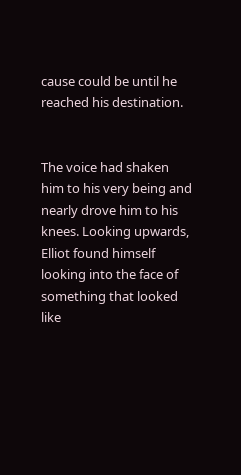cause could be until he reached his destination.


The voice had shaken him to his very being and nearly drove him to his knees. Looking upwards, Elliot found himself looking into the face of something that looked like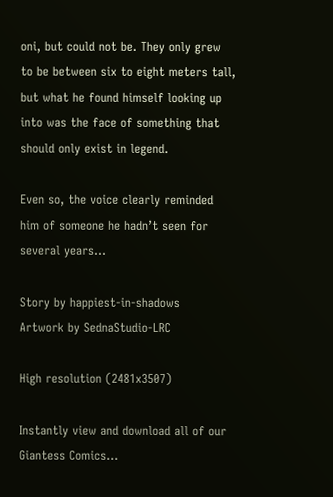oni, but could not be. They only grew to be between six to eight meters tall, but what he found himself looking up into was the face of something that should only exist in legend.

Even so, the voice clearly reminded him of someone he hadn’t seen for several years...

Story by happiest-in-shadows
Artwork by SednaStudio-LRC

High resolution (2481x3507)

Instantly view and download all of our Giantess Comics...